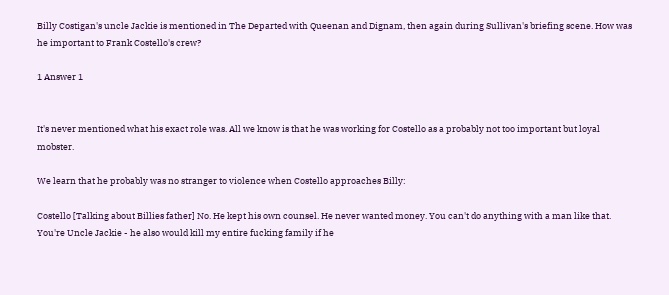Billy Costigan's uncle Jackie is mentioned in The Departed with Queenan and Dignam, then again during Sullivan's briefing scene. How was he important to Frank Costello's crew?

1 Answer 1


It's never mentioned what his exact role was. All we know is that he was working for Costello as a probably not too important but loyal mobster.

We learn that he probably was no stranger to violence when Costello approaches Billy:

Costello [Talking about Billies father] No. He kept his own counsel. He never wanted money. You can't do anything with a man like that. You're Uncle Jackie - he also would kill my entire fucking family if he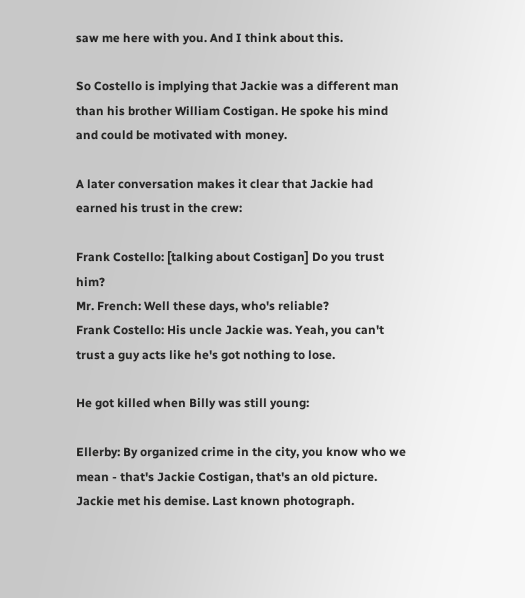saw me here with you. And I think about this.

So Costello is implying that Jackie was a different man than his brother William Costigan. He spoke his mind and could be motivated with money.

A later conversation makes it clear that Jackie had earned his trust in the crew:

Frank Costello: [talking about Costigan] Do you trust him?
Mr. French: Well these days, who's reliable?
Frank Costello: His uncle Jackie was. Yeah, you can't trust a guy acts like he's got nothing to lose.

He got killed when Billy was still young:

Ellerby: By organized crime in the city, you know who we mean - that's Jackie Costigan, that's an old picture. Jackie met his demise. Last known photograph.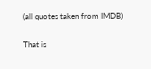(all quotes taken from IMDB)

That is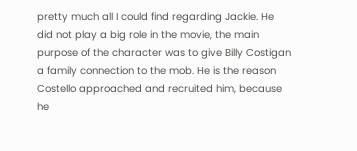pretty much all I could find regarding Jackie. He did not play a big role in the movie, the main purpose of the character was to give Billy Costigan a family connection to the mob. He is the reason Costello approached and recruited him, because he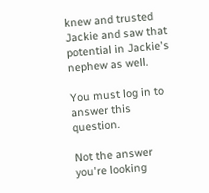knew and trusted Jackie and saw that potential in Jackie's nephew as well.

You must log in to answer this question.

Not the answer you're looking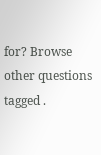for? Browse other questions tagged .